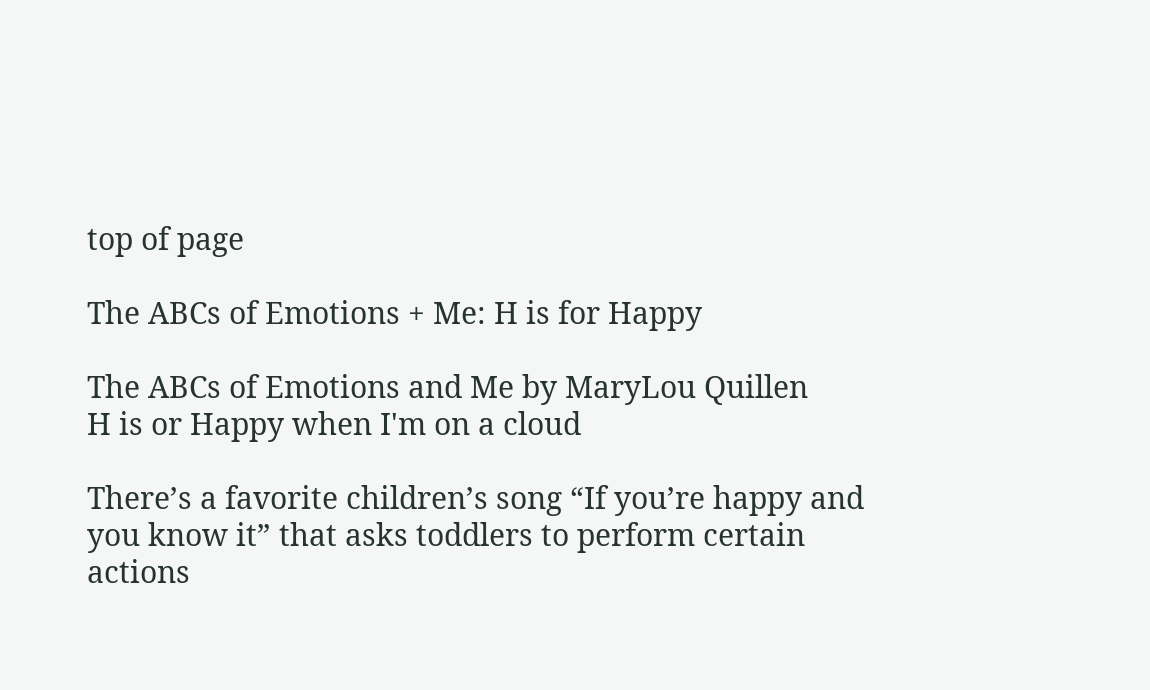top of page

The ABCs of Emotions + Me: H is for Happy

The ABCs of Emotions and Me by MaryLou Quillen
H is or Happy when I'm on a cloud

There’s a favorite children’s song “If you’re happy and you know it” that asks toddlers to perform certain actions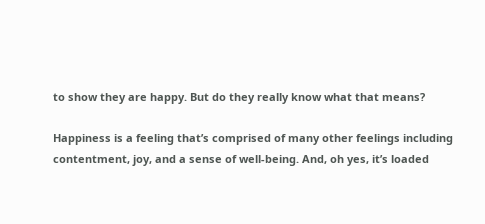to show they are happy. But do they really know what that means?

Happiness is a feeling that’s comprised of many other feelings including contentment, joy, and a sense of well-being. And, oh yes, it’s loaded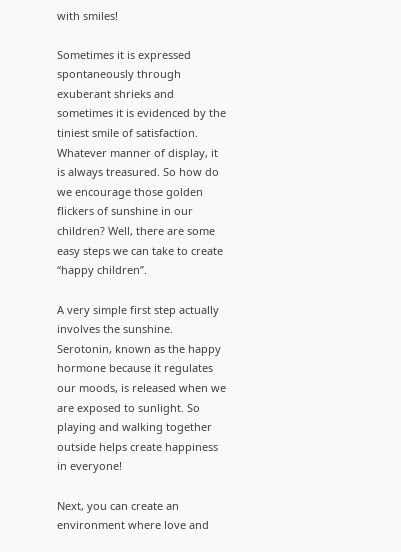with smiles!

Sometimes it is expressed spontaneously through exuberant shrieks and sometimes it is evidenced by the tiniest smile of satisfaction. Whatever manner of display, it is always treasured. So how do we encourage those golden flickers of sunshine in our children? Well, there are some easy steps we can take to create “happy children”.

A very simple first step actually involves the sunshine. Serotonin, known as the happy hormone because it regulates our moods, is released when we are exposed to sunlight. So playing and walking together outside helps create happiness in everyone!

Next, you can create an environment where love and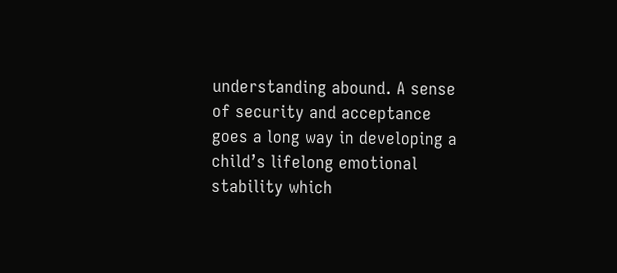understanding abound. A sense of security and acceptance goes a long way in developing a child’s lifelong emotional stability which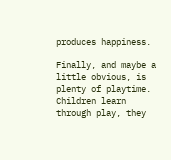produces happiness.

Finally, and maybe a little obvious, is plenty of playtime. Children learn through play, they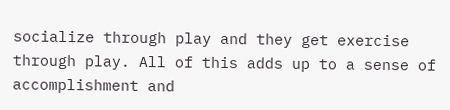socialize through play and they get exercise through play. All of this adds up to a sense of accomplishment and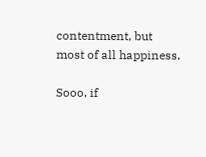contentment, but most of all happiness.

Sooo, if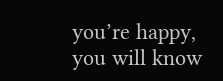you’re happy, you will know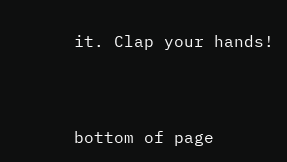it. Clap your hands!



bottom of page